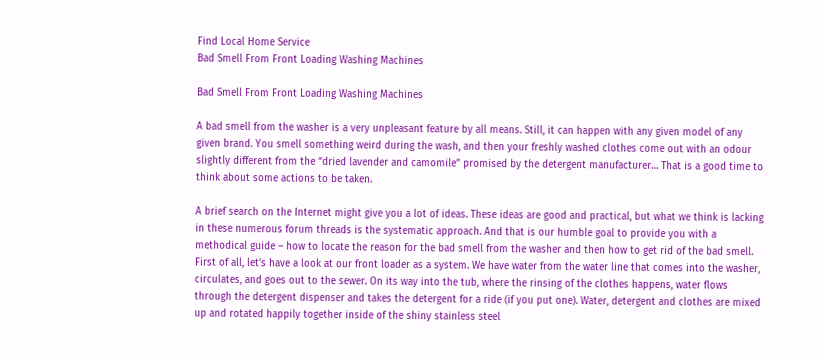Find Local Home Service
Bad Smell From Front Loading Washing Machines

Bad Smell From Front Loading Washing Machines

A bad smell from the washer is a very unpleasant feature by all means. Still, it can happen with any given model of any given brand. You smell something weird during the wash, and then your freshly washed clothes come out with an odour slightly different from the “dried lavender and camomile” promised by the detergent manufacturer… That is a good time to think about some actions to be taken.

A brief search on the Internet might give you a lot of ideas. These ideas are good and practical, but what we think is lacking in these numerous forum threads is the systematic approach. And that is our humble goal to provide you with a methodical guide – how to locate the reason for the bad smell from the washer and then how to get rid of the bad smell.
First of all, let’s have a look at our front loader as a system. We have water from the water line that comes into the washer, circulates, and goes out to the sewer. On its way into the tub, where the rinsing of the clothes happens, water flows through the detergent dispenser and takes the detergent for a ride (if you put one). Water, detergent and clothes are mixed up and rotated happily together inside of the shiny stainless steel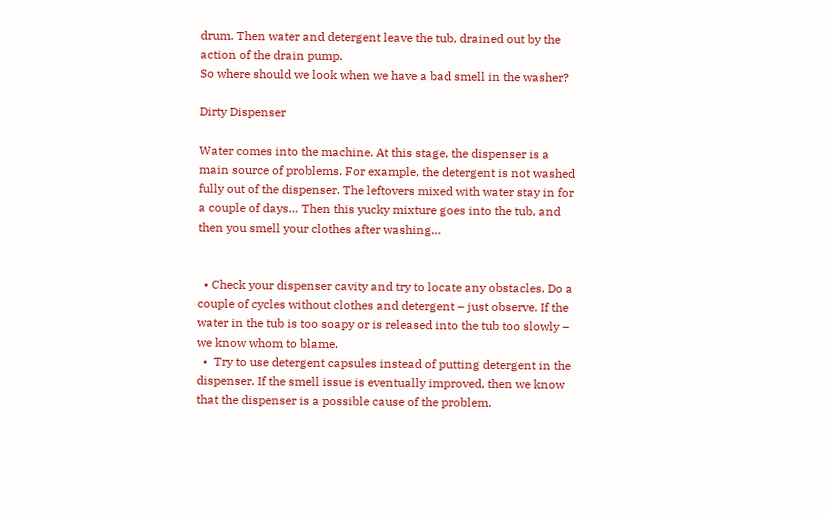drum. Then water and detergent leave the tub, drained out by the action of the drain pump.
So where should we look when we have a bad smell in the washer?

Dirty Dispenser

Water comes into the machine. At this stage, the dispenser is a main source of problems. For example, the detergent is not washed fully out of the dispenser. The leftovers mixed with water stay in for a couple of days… Then this yucky mixture goes into the tub, and then you smell your clothes after washing…


  • Check your dispenser cavity and try to locate any obstacles. Do a couple of cycles without clothes and detergent – just observe. If the water in the tub is too soapy or is released into the tub too slowly – we know whom to blame.
  •  Try to use detergent capsules instead of putting detergent in the dispenser. If the smell issue is eventually improved, then we know that the dispenser is a possible cause of the problem.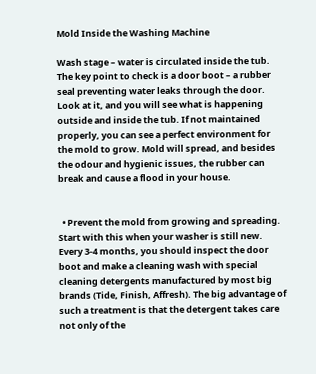Mold Inside the Washing Machine

Wash stage – water is circulated inside the tub. The key point to check is a door boot – a rubber seal preventing water leaks through the door. Look at it, and you will see what is happening outside and inside the tub. If not maintained properly, you can see a perfect environment for the mold to grow. Mold will spread, and besides the odour and hygienic issues, the rubber can break and cause a flood in your house.


  • Prevent the mold from growing and spreading. Start with this when your washer is still new. Every 3-4 months, you should inspect the door boot and make a cleaning wash with special cleaning detergents manufactured by most big brands (Tide, Finish, Affresh). The big advantage of such a treatment is that the detergent takes care not only of the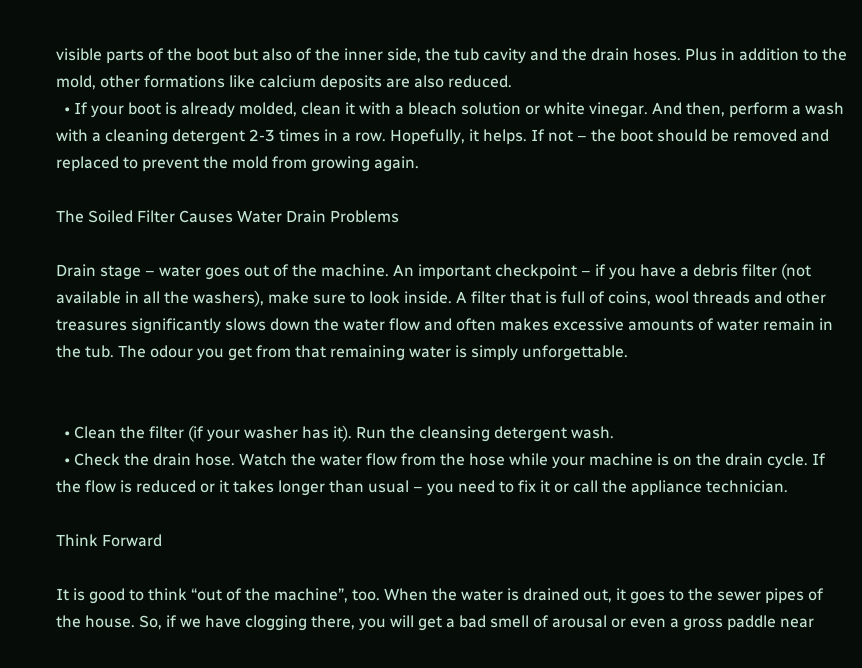visible parts of the boot but also of the inner side, the tub cavity and the drain hoses. Plus in addition to the mold, other formations like calcium deposits are also reduced.
  • If your boot is already molded, clean it with a bleach solution or white vinegar. And then, perform a wash with a cleaning detergent 2-3 times in a row. Hopefully, it helps. If not – the boot should be removed and replaced to prevent the mold from growing again.

The Soiled Filter Causes Water Drain Problems

Drain stage – water goes out of the machine. An important checkpoint – if you have a debris filter (not available in all the washers), make sure to look inside. A filter that is full of coins, wool threads and other treasures significantly slows down the water flow and often makes excessive amounts of water remain in the tub. The odour you get from that remaining water is simply unforgettable.


  • Clean the filter (if your washer has it). Run the cleansing detergent wash.
  • Check the drain hose. Watch the water flow from the hose while your machine is on the drain cycle. If the flow is reduced or it takes longer than usual – you need to fix it or call the appliance technician.

Think Forward

It is good to think “out of the machine”, too. When the water is drained out, it goes to the sewer pipes of the house. So, if we have clogging there, you will get a bad smell of arousal or even a gross paddle near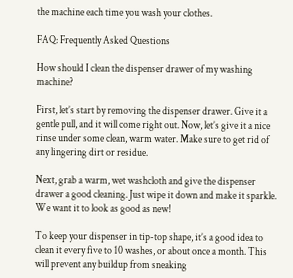the machine each time you wash your clothes.

FAQ: Frequently Asked Questions

How should I clean the dispenser drawer of my washing machine?

First, let’s start by removing the dispenser drawer. Give it a gentle pull, and it will come right out. Now, let’s give it a nice rinse under some clean, warm water. Make sure to get rid of any lingering dirt or residue.

Next, grab a warm, wet washcloth and give the dispenser drawer a good cleaning. Just wipe it down and make it sparkle. We want it to look as good as new!

To keep your dispenser in tip-top shape, it’s a good idea to clean it every five to 10 washes, or about once a month. This will prevent any buildup from sneaking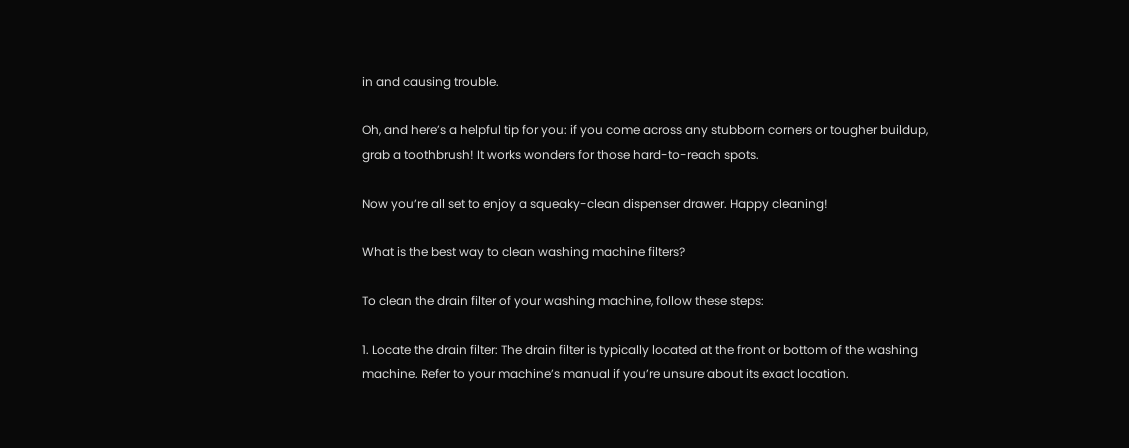in and causing trouble.

Oh, and here’s a helpful tip for you: if you come across any stubborn corners or tougher buildup, grab a toothbrush! It works wonders for those hard-to-reach spots.

Now you’re all set to enjoy a squeaky-clean dispenser drawer. Happy cleaning!

What is the best way to clean washing machine filters?

To clean the drain filter of your washing machine, follow these steps:

1. Locate the drain filter: The drain filter is typically located at the front or bottom of the washing machine. Refer to your machine’s manual if you’re unsure about its exact location.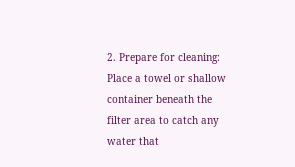2. Prepare for cleaning: Place a towel or shallow container beneath the filter area to catch any water that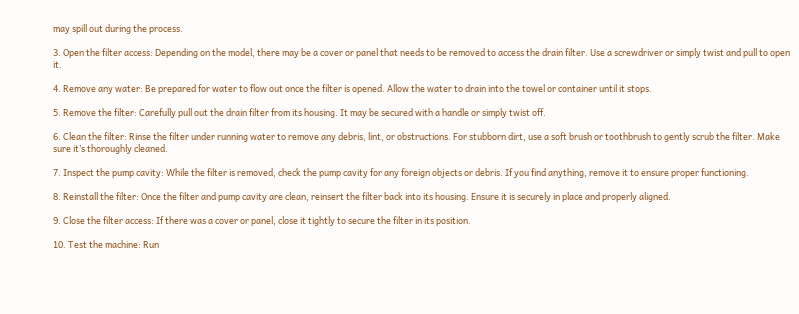may spill out during the process.

3. Open the filter access: Depending on the model, there may be a cover or panel that needs to be removed to access the drain filter. Use a screwdriver or simply twist and pull to open it.

4. Remove any water: Be prepared for water to flow out once the filter is opened. Allow the water to drain into the towel or container until it stops.

5. Remove the filter: Carefully pull out the drain filter from its housing. It may be secured with a handle or simply twist off.

6. Clean the filter: Rinse the filter under running water to remove any debris, lint, or obstructions. For stubborn dirt, use a soft brush or toothbrush to gently scrub the filter. Make sure it’s thoroughly cleaned.

7. Inspect the pump cavity: While the filter is removed, check the pump cavity for any foreign objects or debris. If you find anything, remove it to ensure proper functioning.

8. Reinstall the filter: Once the filter and pump cavity are clean, reinsert the filter back into its housing. Ensure it is securely in place and properly aligned.

9. Close the filter access: If there was a cover or panel, close it tightly to secure the filter in its position.

10. Test the machine: Run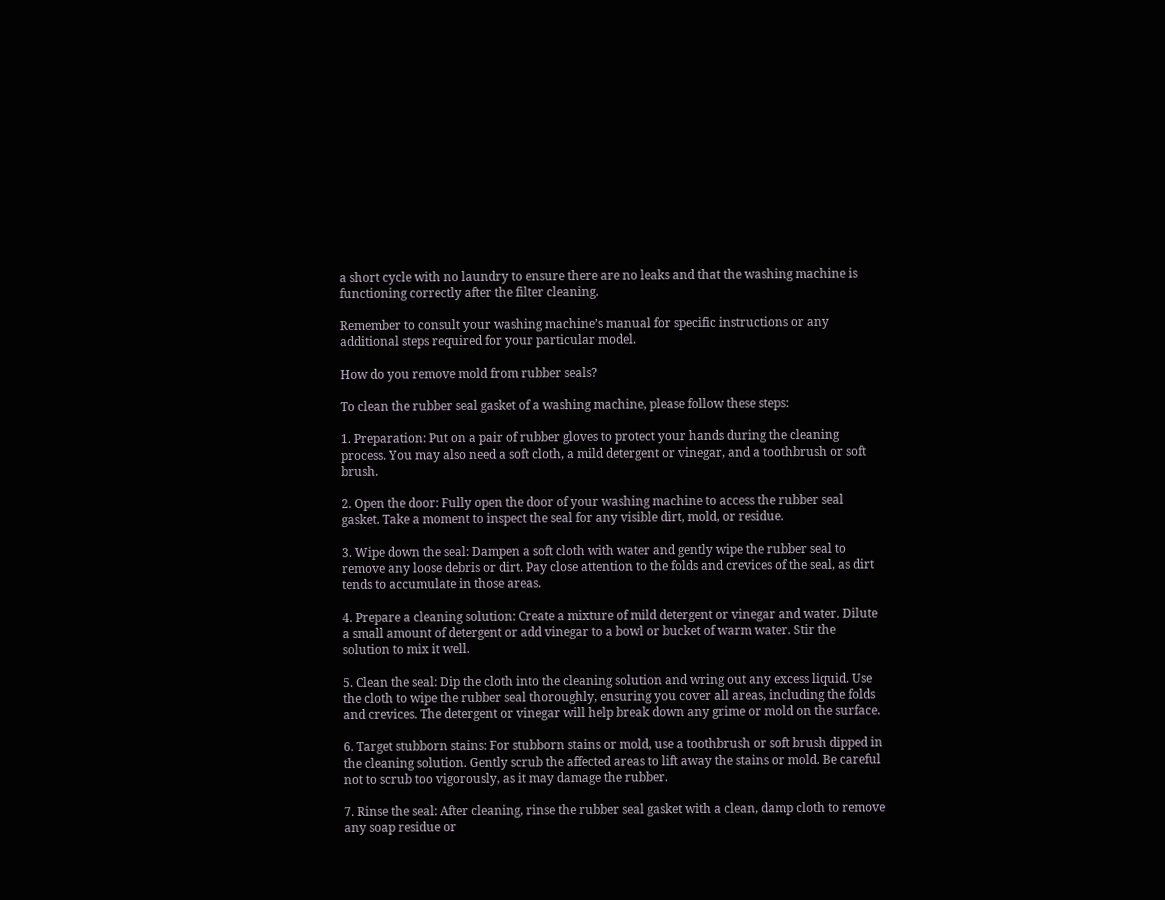a short cycle with no laundry to ensure there are no leaks and that the washing machine is functioning correctly after the filter cleaning.

Remember to consult your washing machine’s manual for specific instructions or any additional steps required for your particular model.

How do you remove mold from rubber seals?

To clean the rubber seal gasket of a washing machine, please follow these steps:

1. Preparation: Put on a pair of rubber gloves to protect your hands during the cleaning process. You may also need a soft cloth, a mild detergent or vinegar, and a toothbrush or soft brush.

2. Open the door: Fully open the door of your washing machine to access the rubber seal gasket. Take a moment to inspect the seal for any visible dirt, mold, or residue.

3. Wipe down the seal: Dampen a soft cloth with water and gently wipe the rubber seal to remove any loose debris or dirt. Pay close attention to the folds and crevices of the seal, as dirt tends to accumulate in those areas.

4. Prepare a cleaning solution: Create a mixture of mild detergent or vinegar and water. Dilute a small amount of detergent or add vinegar to a bowl or bucket of warm water. Stir the solution to mix it well.

5. Clean the seal: Dip the cloth into the cleaning solution and wring out any excess liquid. Use the cloth to wipe the rubber seal thoroughly, ensuring you cover all areas, including the folds and crevices. The detergent or vinegar will help break down any grime or mold on the surface.

6. Target stubborn stains: For stubborn stains or mold, use a toothbrush or soft brush dipped in the cleaning solution. Gently scrub the affected areas to lift away the stains or mold. Be careful not to scrub too vigorously, as it may damage the rubber.

7. Rinse the seal: After cleaning, rinse the rubber seal gasket with a clean, damp cloth to remove any soap residue or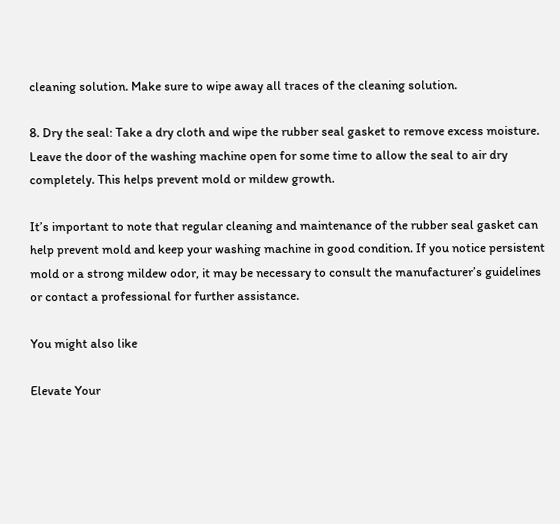cleaning solution. Make sure to wipe away all traces of the cleaning solution.

8. Dry the seal: Take a dry cloth and wipe the rubber seal gasket to remove excess moisture. Leave the door of the washing machine open for some time to allow the seal to air dry completely. This helps prevent mold or mildew growth.

It’s important to note that regular cleaning and maintenance of the rubber seal gasket can help prevent mold and keep your washing machine in good condition. If you notice persistent mold or a strong mildew odor, it may be necessary to consult the manufacturer’s guidelines or contact a professional for further assistance.

You might also like

Elevate Your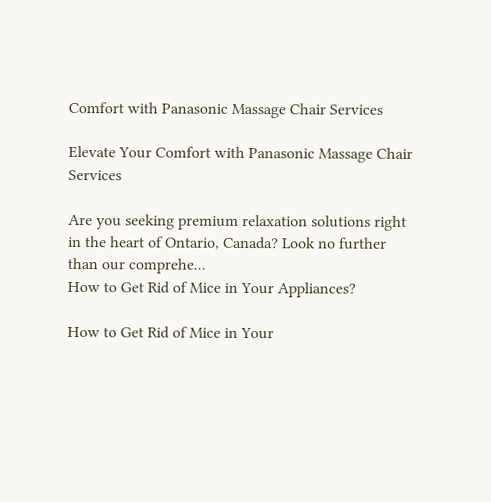Comfort with Panasonic Massage Chair Services

Elevate Your Comfort with Panasonic Massage Chair Services

Are you seeking premium relaxation solutions right in the heart of Ontario, Canada? Look no further than our comprehe...
How to Get Rid of Mice in Your Appliances?

How to Get Rid of Mice in Your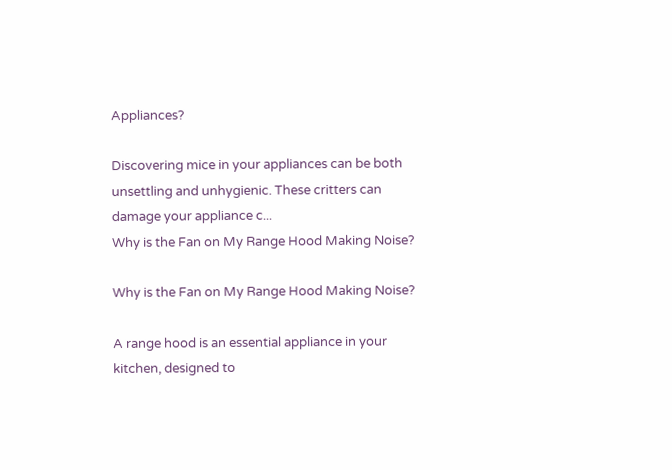Appliances?

Discovering mice in your appliances can be both unsettling and unhygienic. These critters can damage your appliance c...
Why is the Fan on My Range Hood Making Noise?

Why is the Fan on My Range Hood Making Noise?

A range hood is an essential appliance in your kitchen, designed to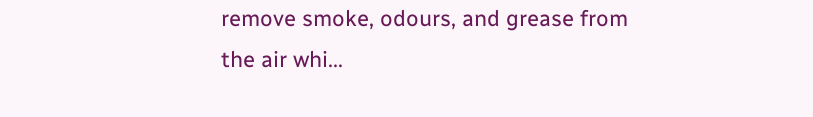remove smoke, odours, and grease from the air whi...